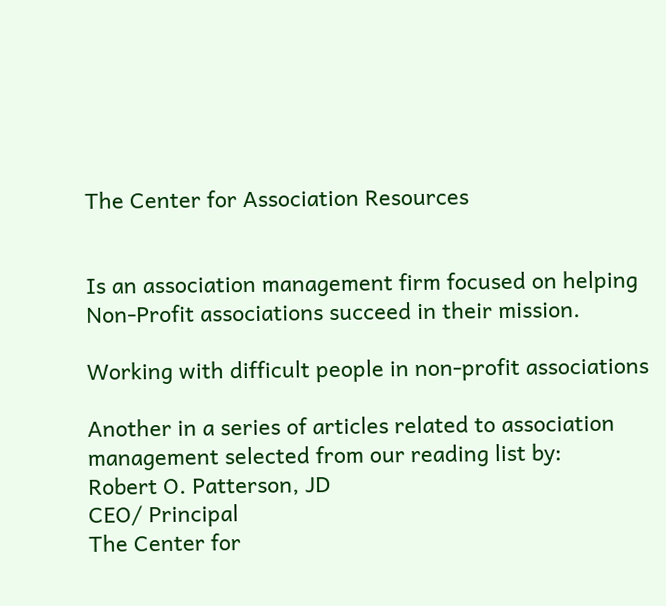The Center for Association Resources


Is an association management firm focused on helping Non-Profit associations succeed in their mission.

Working with difficult people in non-profit associations

Another in a series of articles related to association management selected from our reading list by:
Robert O. Patterson, JD
CEO/ Principal
The Center for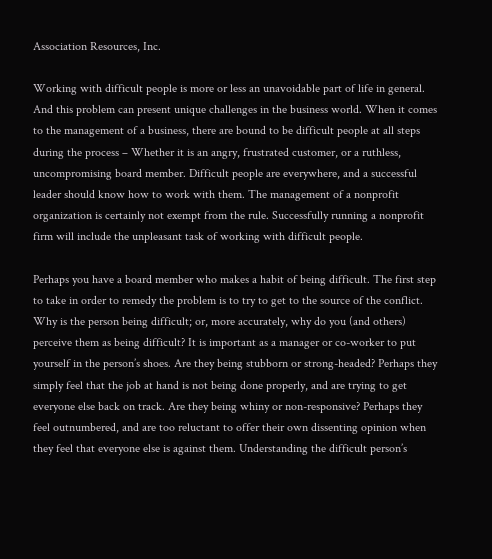Association Resources, Inc.

Working with difficult people is more or less an unavoidable part of life in general. And this problem can present unique challenges in the business world. When it comes to the management of a business, there are bound to be difficult people at all steps during the process – Whether it is an angry, frustrated customer, or a ruthless, uncompromising board member. Difficult people are everywhere, and a successful leader should know how to work with them. The management of a nonprofit organization is certainly not exempt from the rule. Successfully running a nonprofit firm will include the unpleasant task of working with difficult people.

Perhaps you have a board member who makes a habit of being difficult. The first step to take in order to remedy the problem is to try to get to the source of the conflict. Why is the person being difficult; or, more accurately, why do you (and others) perceive them as being difficult? It is important as a manager or co-worker to put yourself in the person’s shoes. Are they being stubborn or strong-headed? Perhaps they simply feel that the job at hand is not being done properly, and are trying to get everyone else back on track. Are they being whiny or non-responsive? Perhaps they feel outnumbered, and are too reluctant to offer their own dissenting opinion when they feel that everyone else is against them. Understanding the difficult person’s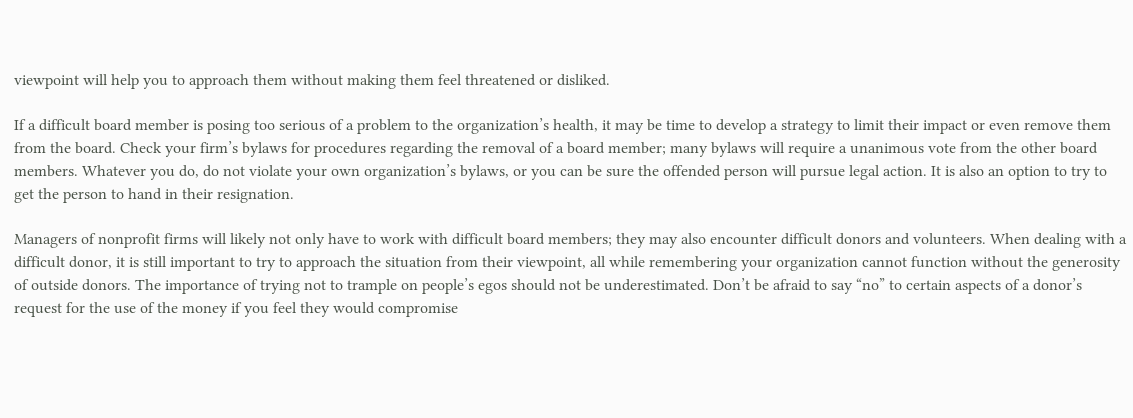viewpoint will help you to approach them without making them feel threatened or disliked.

If a difficult board member is posing too serious of a problem to the organization’s health, it may be time to develop a strategy to limit their impact or even remove them from the board. Check your firm’s bylaws for procedures regarding the removal of a board member; many bylaws will require a unanimous vote from the other board members. Whatever you do, do not violate your own organization’s bylaws, or you can be sure the offended person will pursue legal action. It is also an option to try to get the person to hand in their resignation.

Managers of nonprofit firms will likely not only have to work with difficult board members; they may also encounter difficult donors and volunteers. When dealing with a difficult donor, it is still important to try to approach the situation from their viewpoint, all while remembering your organization cannot function without the generosity of outside donors. The importance of trying not to trample on people’s egos should not be underestimated. Don’t be afraid to say “no” to certain aspects of a donor’s request for the use of the money if you feel they would compromise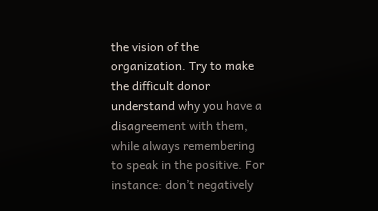the vision of the organization. Try to make the difficult donor understand why you have a disagreement with them, while always remembering to speak in the positive. For instance: don’t negatively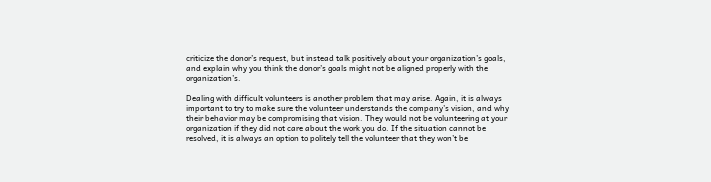criticize the donor’s request, but instead talk positively about your organization’s goals, and explain why you think the donor’s goals might not be aligned properly with the organization’s.

Dealing with difficult volunteers is another problem that may arise. Again, it is always important to try to make sure the volunteer understands the company’s vision, and why their behavior may be compromising that vision. They would not be volunteering at your organization if they did not care about the work you do. If the situation cannot be resolved, it is always an option to politely tell the volunteer that they won’t be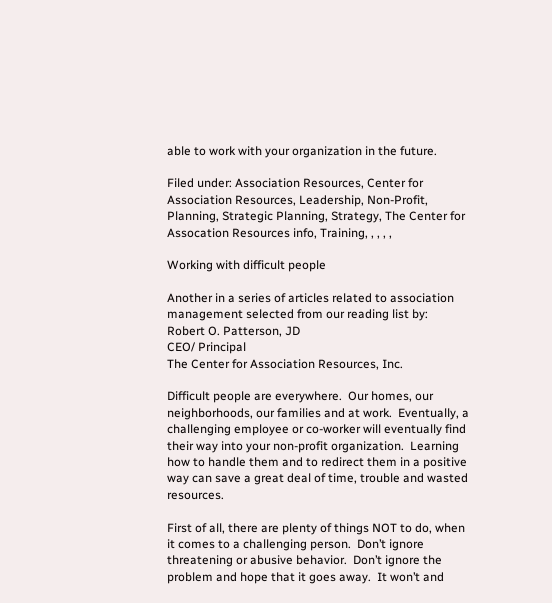able to work with your organization in the future.

Filed under: Association Resources, Center for Association Resources, Leadership, Non-Profit, Planning, Strategic Planning, Strategy, The Center for Assocation Resources info, Training, , , , ,

Working with difficult people

Another in a series of articles related to association management selected from our reading list by:
Robert O. Patterson, JD
CEO/ Principal
The Center for Association Resources, Inc.

Difficult people are everywhere.  Our homes, our neighborhoods, our families and at work.  Eventually, a challenging employee or co-worker will eventually find their way into your non-profit organization.  Learning how to handle them and to redirect them in a positive way can save a great deal of time, trouble and wasted resources.

First of all, there are plenty of things NOT to do, when it comes to a challenging person.  Don’t ignore threatening or abusive behavior.  Don’t ignore the problem and hope that it goes away.  It won’t and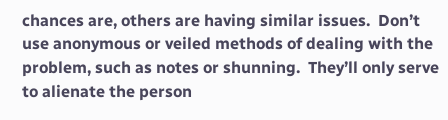chances are, others are having similar issues.  Don’t use anonymous or veiled methods of dealing with the problem, such as notes or shunning.  They’ll only serve to alienate the person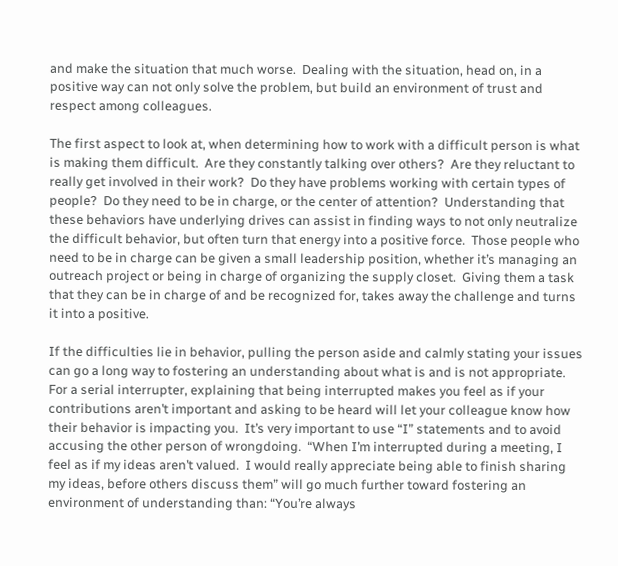and make the situation that much worse.  Dealing with the situation, head on, in a positive way can not only solve the problem, but build an environment of trust and respect among colleagues.

The first aspect to look at, when determining how to work with a difficult person is what is making them difficult.  Are they constantly talking over others?  Are they reluctant to really get involved in their work?  Do they have problems working with certain types of people?  Do they need to be in charge, or the center of attention?  Understanding that these behaviors have underlying drives can assist in finding ways to not only neutralize the difficult behavior, but often turn that energy into a positive force.  Those people who need to be in charge can be given a small leadership position, whether it’s managing an outreach project or being in charge of organizing the supply closet.  Giving them a task that they can be in charge of and be recognized for, takes away the challenge and turns it into a positive.

If the difficulties lie in behavior, pulling the person aside and calmly stating your issues can go a long way to fostering an understanding about what is and is not appropriate.  For a serial interrupter, explaining that being interrupted makes you feel as if your contributions aren’t important and asking to be heard will let your colleague know how their behavior is impacting you.  It’s very important to use “I” statements and to avoid accusing the other person of wrongdoing.  “When I’m interrupted during a meeting, I feel as if my ideas aren’t valued.  I would really appreciate being able to finish sharing my ideas, before others discuss them” will go much further toward fostering an environment of understanding than: “You’re always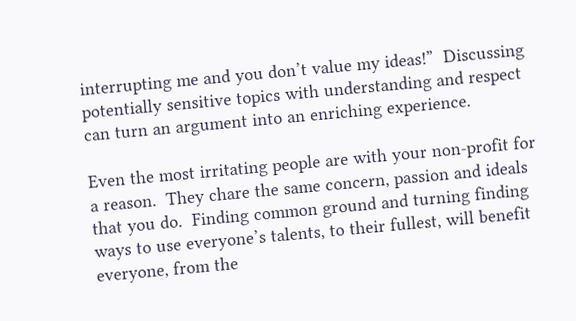interrupting me and you don’t value my ideas!”  Discussing potentially sensitive topics with understanding and respect can turn an argument into an enriching experience.

Even the most irritating people are with your non-profit for a reason.  They chare the same concern, passion and ideals that you do.  Finding common ground and turning finding ways to use everyone’s talents, to their fullest, will benefit everyone, from the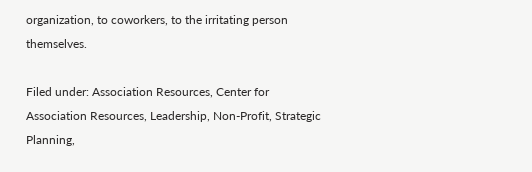organization, to coworkers, to the irritating person themselves.

Filed under: Association Resources, Center for Association Resources, Leadership, Non-Profit, Strategic Planning,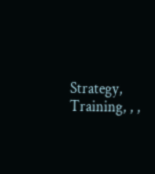Strategy, Training, , ,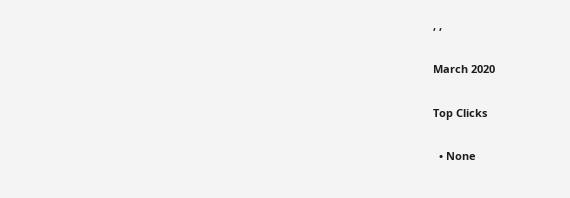, ,

March 2020

Top Clicks

  • None